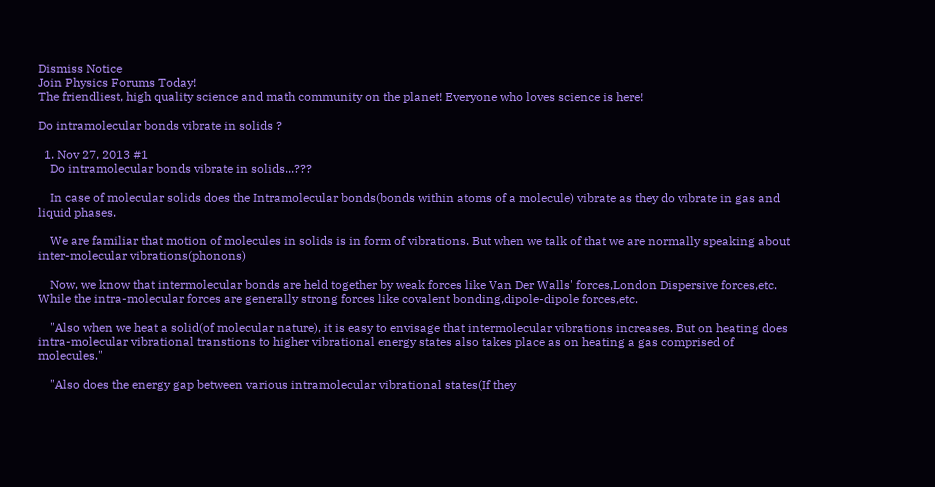Dismiss Notice
Join Physics Forums Today!
The friendliest, high quality science and math community on the planet! Everyone who loves science is here!

Do intramolecular bonds vibrate in solids ?

  1. Nov 27, 2013 #1
    Do intramolecular bonds vibrate in solids...???

    In case of molecular solids does the Intramolecular bonds(bonds within atoms of a molecule) vibrate as they do vibrate in gas and liquid phases.

    We are familiar that motion of molecules in solids is in form of vibrations. But when we talk of that we are normally speaking about inter-molecular vibrations(phonons)

    Now, we know that intermolecular bonds are held together by weak forces like Van Der Walls' forces,London Dispersive forces,etc. While the intra-molecular forces are generally strong forces like covalent bonding,dipole-dipole forces,etc.

    "Also when we heat a solid(of molecular nature), it is easy to envisage that intermolecular vibrations increases. But on heating does intra-molecular vibrational transtions to higher vibrational energy states also takes place as on heating a gas comprised of molecules."

    "Also does the energy gap between various intramolecular vibrational states(If they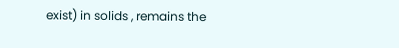exist) in solids , remains the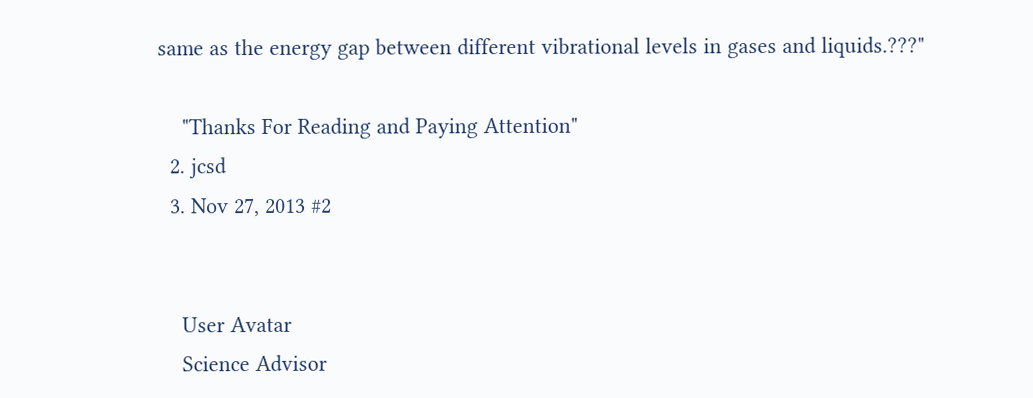same as the energy gap between different vibrational levels in gases and liquids.???"

    "Thanks For Reading and Paying Attention"
  2. jcsd
  3. Nov 27, 2013 #2


    User Avatar
    Science Advisor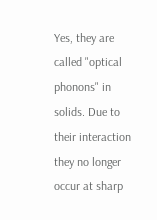Yes, they are called "optical phonons" in solids. Due to their interaction they no longer occur at sharp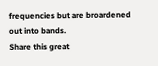frequencies but are broardened out into bands.
Share this great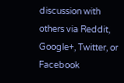discussion with others via Reddit, Google+, Twitter, or Facebook